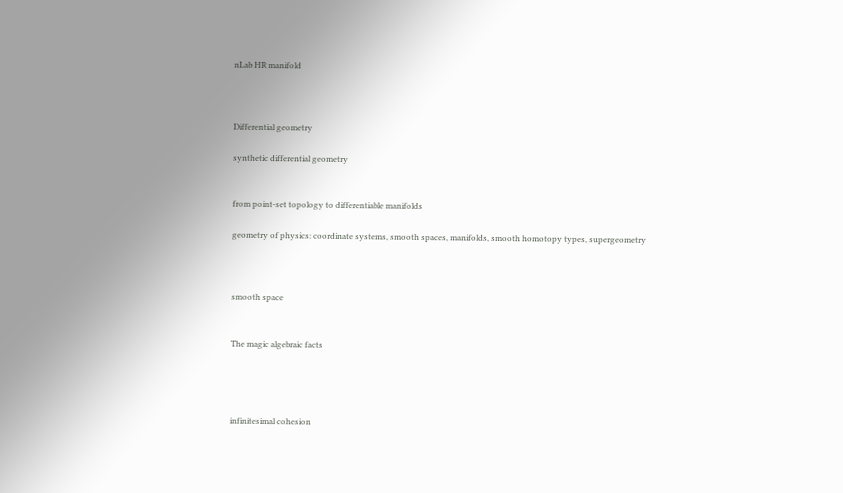nLab HR manifold



Differential geometry

synthetic differential geometry


from point-set topology to differentiable manifolds

geometry of physics: coordinate systems, smooth spaces, manifolds, smooth homotopy types, supergeometry



smooth space


The magic algebraic facts




infinitesimal cohesion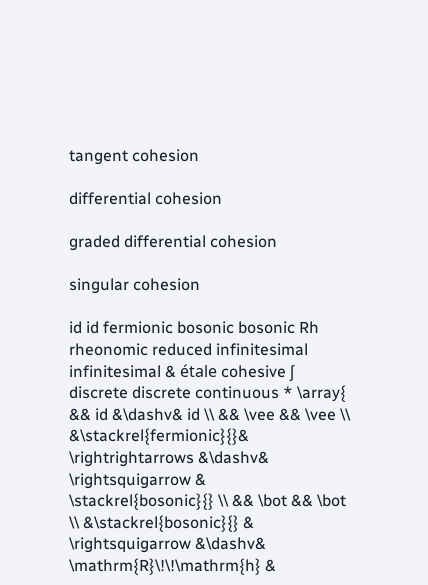tangent cohesion

differential cohesion

graded differential cohesion

singular cohesion

id id fermionic bosonic bosonic Rh rheonomic reduced infinitesimal infinitesimal & étale cohesive ʃ discrete discrete continuous * \array{ && id &\dashv& id \\ && \vee && \vee \\ &\stackrel{fermionic}{}& \rightrightarrows &\dashv& \rightsquigarrow & \stackrel{bosonic}{} \\ && \bot && \bot \\ &\stackrel{bosonic}{} & \rightsquigarrow &\dashv& \mathrm{R}\!\!\mathrm{h} &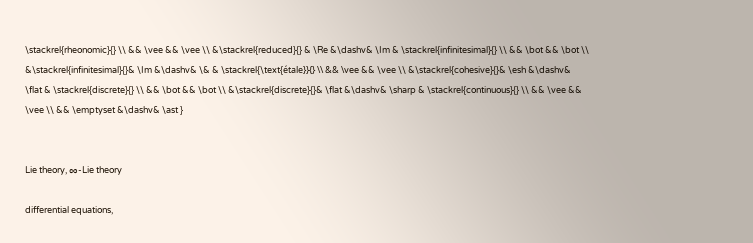\stackrel{rheonomic}{} \\ && \vee && \vee \\ &\stackrel{reduced}{} & \Re &\dashv& \Im & \stackrel{infinitesimal}{} \\ && \bot && \bot \\ &\stackrel{infinitesimal}{}& \Im &\dashv& \& & \stackrel{\text{étale}}{} \\ && \vee && \vee \\ &\stackrel{cohesive}{}& \esh &\dashv& \flat & \stackrel{discrete}{} \\ && \bot && \bot \\ &\stackrel{discrete}{}& \flat &\dashv& \sharp & \stackrel{continuous}{} \\ && \vee && \vee \\ && \emptyset &\dashv& \ast }


Lie theory, ∞-Lie theory

differential equations,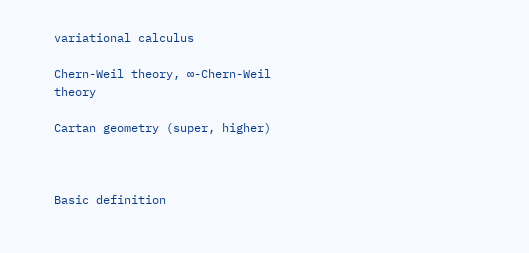variational calculus

Chern-Weil theory, ∞-Chern-Weil theory

Cartan geometry (super, higher)



Basic definition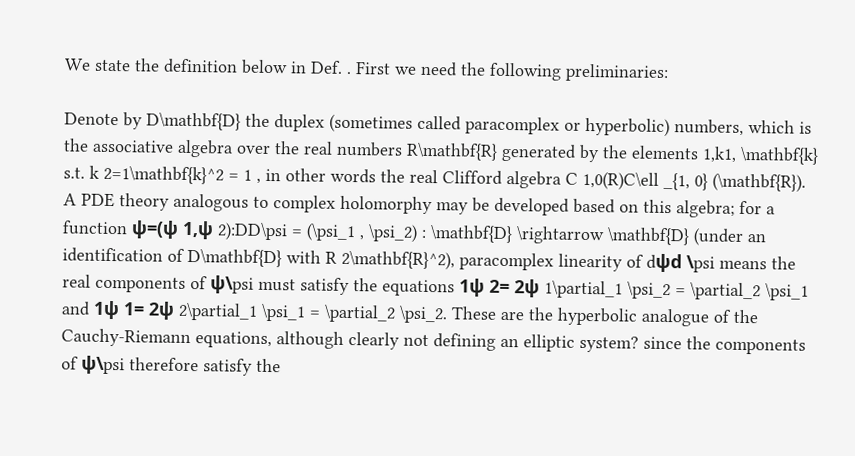We state the definition below in Def. . First we need the following preliminaries:

Denote by D\mathbf{D} the duplex (sometimes called paracomplex or hyperbolic) numbers, which is the associative algebra over the real numbers R\mathbf{R} generated by the elements 1,k1, \mathbf{k} s.t. k 2=1\mathbf{k}^2 = 1 , in other words the real Clifford algebra C 1,0(R)C\ell _{1, 0} (\mathbf{R}). A PDE theory analogous to complex holomorphy may be developed based on this algebra; for a function ψ=(ψ 1,ψ 2):DD\psi = (\psi_1 , \psi_2) : \mathbf{D} \rightarrow \mathbf{D} (under an identification of D\mathbf{D} with R 2\mathbf{R}^2), paracomplex linearity of dψd \psi means the real components of ψ\psi must satisfy the equations 1ψ 2= 2ψ 1\partial_1 \psi_2 = \partial_2 \psi_1 and 1ψ 1= 2ψ 2\partial_1 \psi_1 = \partial_2 \psi_2. These are the hyperbolic analogue of the Cauchy-Riemann equations, although clearly not defining an elliptic system? since the components of ψ\psi therefore satisfy the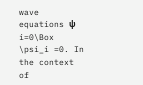wave equations ψ i=0\Box \psi_i =0. In the context of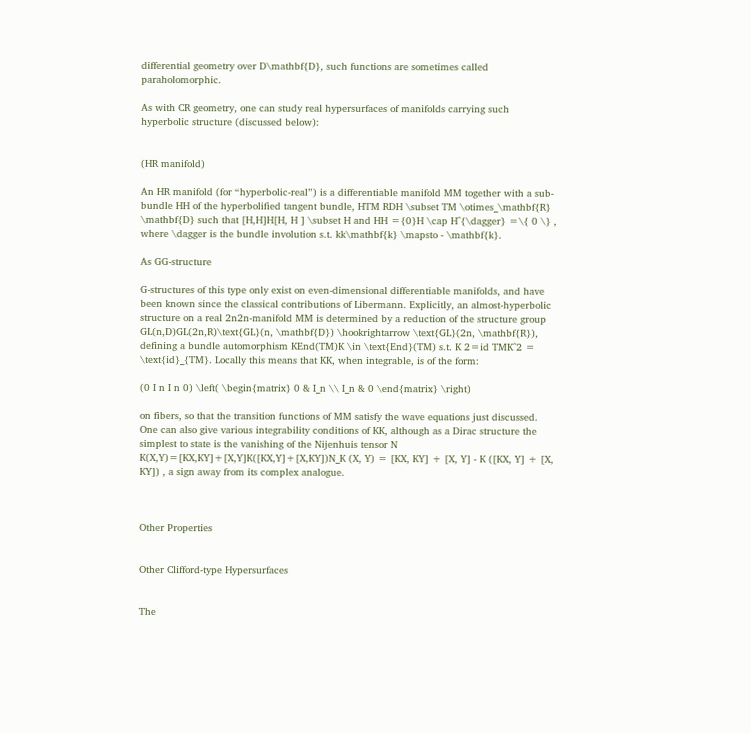differential geometry over D\mathbf{D}, such functions are sometimes called paraholomorphic.

As with CR geometry, one can study real hypersurfaces of manifolds carrying such hyperbolic structure (discussed below):


(HR manifold)

An HR manifold (for “hyperbolic-real”) is a differentiable manifold MM together with a sub-bundle HH of the hyperbolified tangent bundle, HTM RDH \subset TM \otimes_\mathbf{R} \mathbf{D} such that [H,H]H[H, H ] \subset H and HH ={0}H \cap H^{\dagger} =\{ 0 \} , where \dagger is the bundle involution s.t. kk\mathbf{k} \mapsto - \mathbf{k}.

As GG-structure

G-structures of this type only exist on even-dimensional differentiable manifolds, and have been known since the classical contributions of Libermann. Explicitly, an almost-hyperbolic structure on a real 2n2n-manifold MM is determined by a reduction of the structure group GL(n,D)GL(2n,R)\text{GL}(n, \mathbf{D}) \hookrightarrow \text{GL}(2n, \mathbf{R}), defining a bundle automorphism KEnd(TM)K \in \text{End}(TM) s.t. K 2=id TMK^2 = \text{id}_{TM}. Locally this means that KK, when integrable, is of the form:

(0 I n I n 0) \left( \begin{matrix} 0 & I_n \\ I_n & 0 \end{matrix} \right)

on fibers, so that the transition functions of MM satisfy the wave equations just discussed. One can also give various integrability conditions of KK, although as a Dirac structure the simplest to state is the vanishing of the Nijenhuis tensor N K(X,Y)=[KX,KY]+[X,Y]K([KX,Y]+[X,KY])N_K (X, Y) = [KX, KY] + [X, Y] - K ([KX, Y] + [X, KY]) , a sign away from its complex analogue.



Other Properties


Other Clifford-type Hypersurfaces


The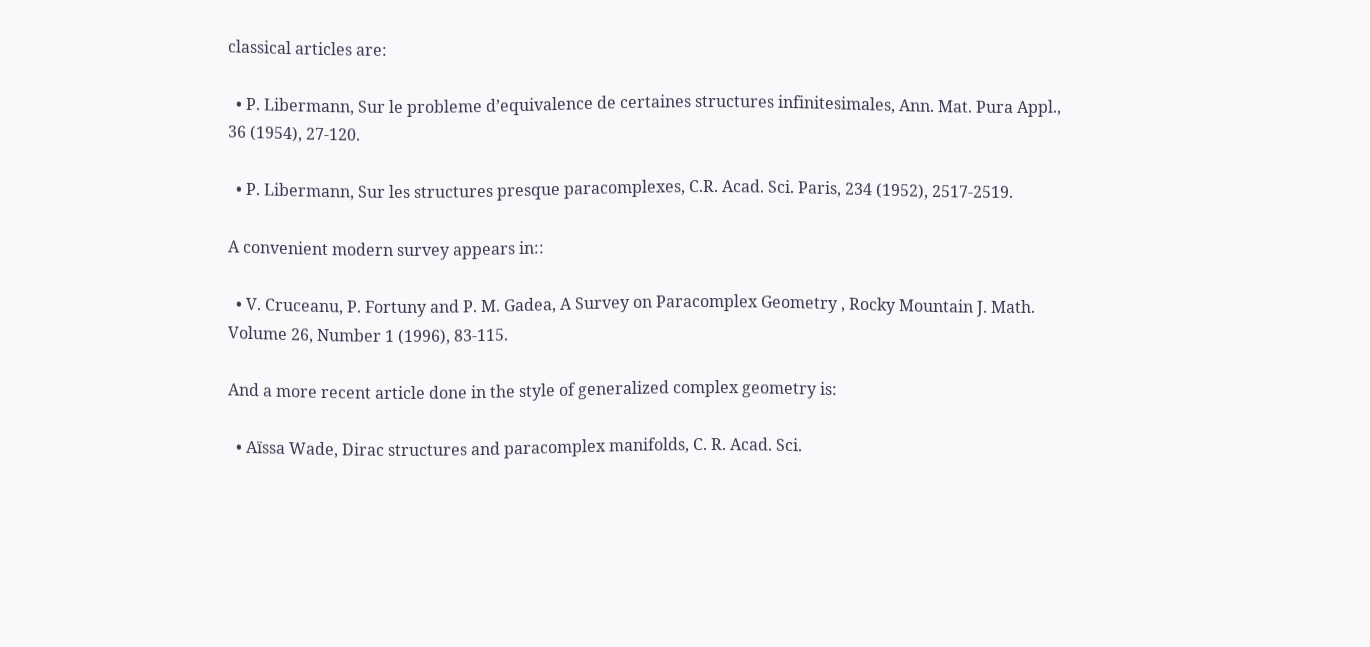classical articles are:

  • P. Libermann, Sur le probleme d’equivalence de certaines structures infinitesimales, Ann. Mat. Pura Appl., 36 (1954), 27-120.

  • P. Libermann, Sur les structures presque paracomplexes, C.R. Acad. Sci. Paris, 234 (1952), 2517-2519.

A convenient modern survey appears in::

  • V. Cruceanu, P. Fortuny and P. M. Gadea, A Survey on Paracomplex Geometry , Rocky Mountain J. Math. Volume 26, Number 1 (1996), 83-115.

And a more recent article done in the style of generalized complex geometry is:

  • Aïssa Wade, Dirac structures and paracomplex manifolds, C. R. Acad. Sci.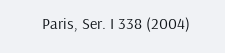Paris, Ser. I 338 (2004)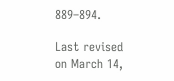889–894.

Last revised on March 14,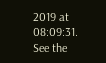2019 at 08:09:31. See the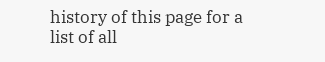history of this page for a list of all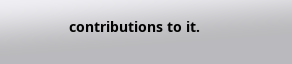contributions to it.